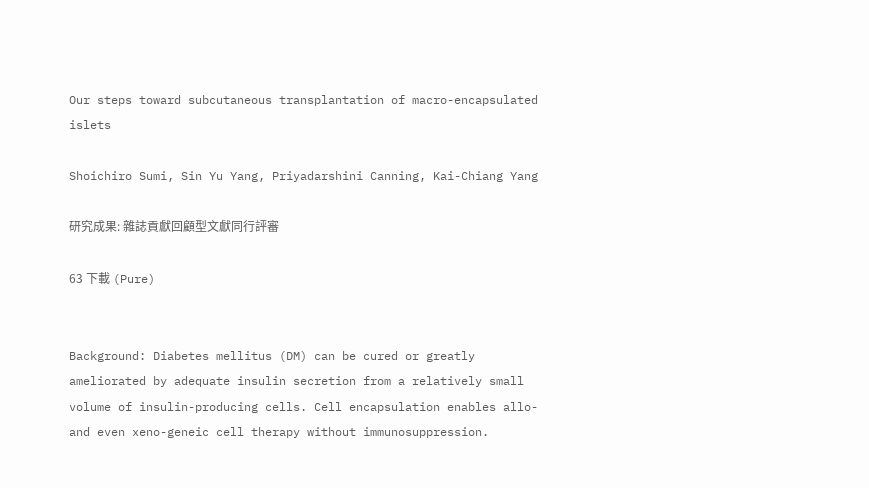Our steps toward subcutaneous transplantation of macro-encapsulated islets

Shoichiro Sumi, Sin Yu Yang, Priyadarshini Canning, Kai-Chiang Yang

研究成果: 雜誌貢獻回顧型文獻同行評審

63 下載 (Pure)


Background: Diabetes mellitus (DM) can be cured or greatly ameliorated by adequate insulin secretion from a relatively small volume of insulin-producing cells. Cell encapsulation enables allo- and even xeno-geneic cell therapy without immunosuppression.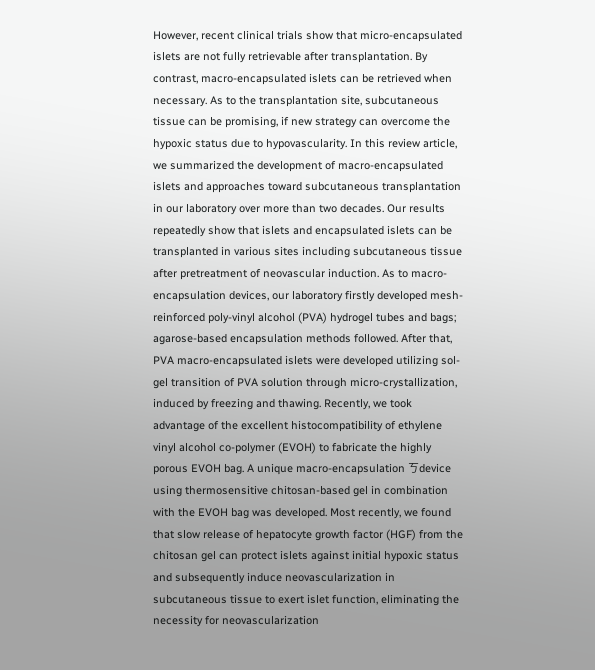However, recent clinical trials show that micro-encapsulated islets are not fully retrievable after transplantation. By contrast, macro-encapsulated islets can be retrieved when necessary. As to the transplantation site, subcutaneous tissue can be promising, if new strategy can overcome the hypoxic status due to hypovascularity. In this review article, we summarized the development of macro-encapsulated islets and approaches toward subcutaneous transplantation in our laboratory over more than two decades. Our results repeatedly show that islets and encapsulated islets can be transplanted in various sites including subcutaneous tissue after pretreatment of neovascular induction. As to macro-encapsulation devices, our laboratory firstly developed mesh-reinforced poly-vinyl alcohol (PVA) hydrogel tubes and bags; agarose-based encapsulation methods followed. After that, PVA macro-encapsulated islets were developed utilizing sol-gel transition of PVA solution through micro-crystallization, induced by freezing and thawing. Recently, we took advantage of the excellent histocompatibility of ethylene vinyl alcohol co-polymer (EVOH) to fabricate the highly porous EVOH bag. A unique macro-encapsulation ㄎdevice using thermosensitive chitosan-based gel in combination with the EVOH bag was developed. Most recently, we found that slow release of hepatocyte growth factor (HGF) from the chitosan gel can protect islets against initial hypoxic status and subsequently induce neovascularization in subcutaneous tissue to exert islet function, eliminating the necessity for neovascularization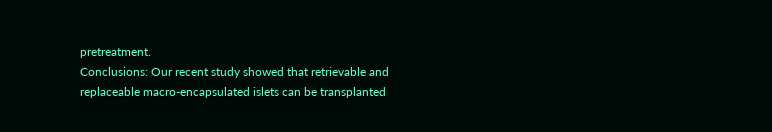pretreatment.
Conclusions: Our recent study showed that retrievable and replaceable macro-encapsulated islets can be transplanted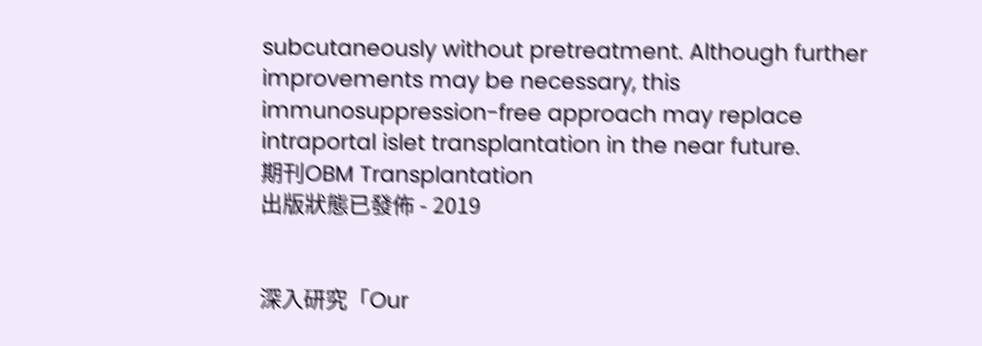subcutaneously without pretreatment. Although further improvements may be necessary, this immunosuppression-free approach may replace intraportal islet transplantation in the near future.
期刊OBM Transplantation
出版狀態已發佈 - 2019


深入研究「Our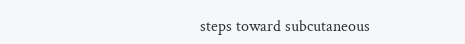steps toward subcutaneous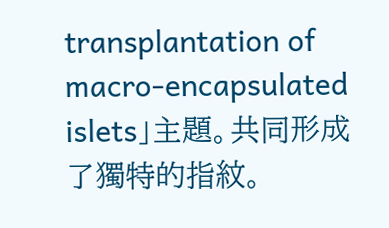transplantation of macro-encapsulated islets」主題。共同形成了獨特的指紋。